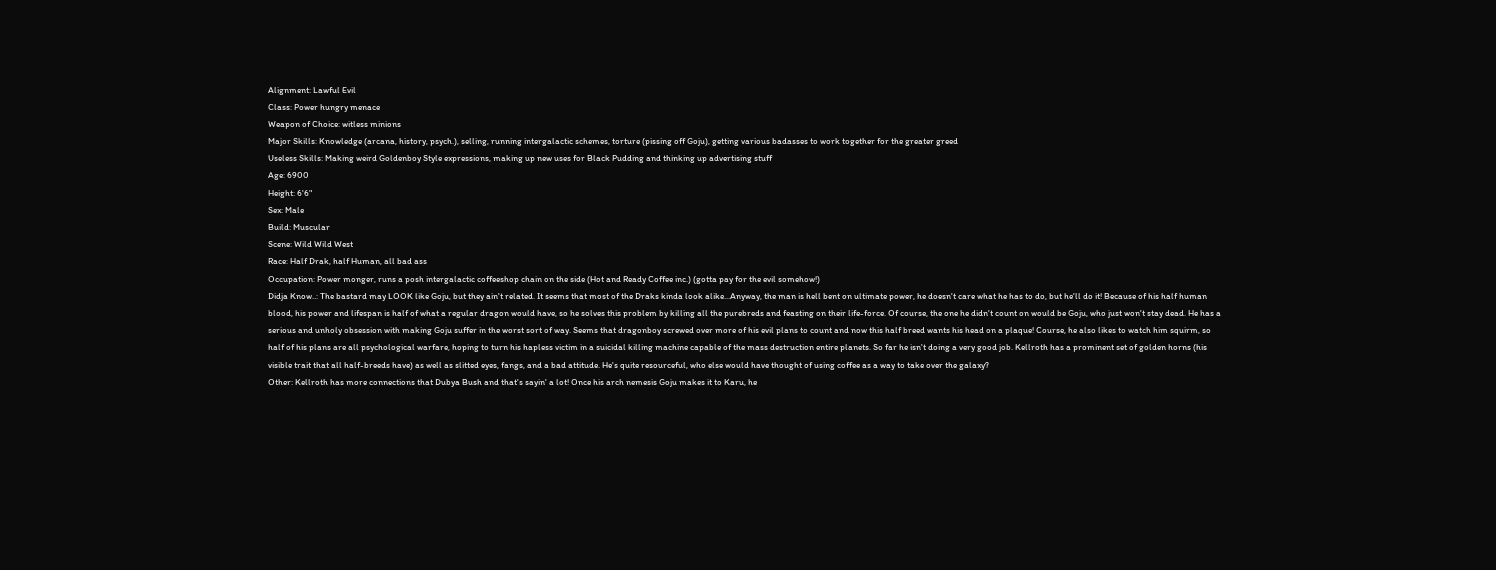Alignment: Lawful Evil
Class: Power hungry menace
Weapon of Choice: witless minions
Major Skills: Knowledge (arcana, history, psych.), selling, running intergalactic schemes, torture (pissing off Goju), getting various badasses to work together for the greater greed
Useless Skills: Making weird Goldenboy Style expressions, making up new uses for Black Pudding and thinking up advertising stuff
Age: 6900
Height: 6'6"
Sex: Male
Build: Muscular
Scene: Wild Wild West
Race: Half Drak, half Human, all bad ass
Occupation: Power monger, runs a posh intergalactic coffeeshop chain on the side (Hot and Ready Coffee inc.) (gotta pay for the evil somehow!)
Didja Know..: The bastard may LOOK like Goju, but they ain't related. It seems that most of the Draks kinda look alike...Anyway, the man is hell bent on ultimate power, he doesn't care what he has to do, but he'll do it! Because of his half human blood, his power and lifespan is half of what a regular dragon would have, so he solves this problem by killing all the purebreds and feasting on their life-force. Of course, the one he didn't count on would be Goju, who just won't stay dead. He has a serious and unholy obsession with making Goju suffer in the worst sort of way. Seems that dragonboy screwed over more of his evil plans to count and now this half breed wants his head on a plaque! Course, he also likes to watch him squirm, so half of his plans are all psychological warfare, hoping to turn his hapless victim in a suicidal killing machine capable of the mass destruction entire planets. So far he isn't doing a very good job. Kellroth has a prominent set of golden horns (his visible trait that all half-breeds have) as well as slitted eyes, fangs, and a bad attitude. He's quite resourceful, who else would have thought of using coffee as a way to take over the galaxy?
Other: Kellroth has more connections that Dubya Bush and that's sayin' a lot! Once his arch nemesis Goju makes it to Karu, he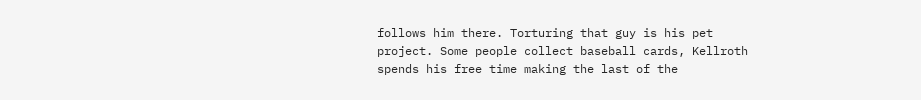follows him there. Torturing that guy is his pet project. Some people collect baseball cards, Kellroth spends his free time making the last of the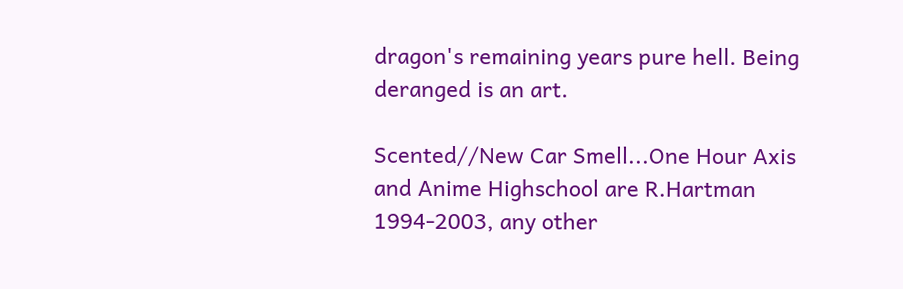dragon's remaining years pure hell. Being deranged is an art.

Scented//New Car Smell...One Hour Axis and Anime Highschool are R.Hartman 1994-2003, any other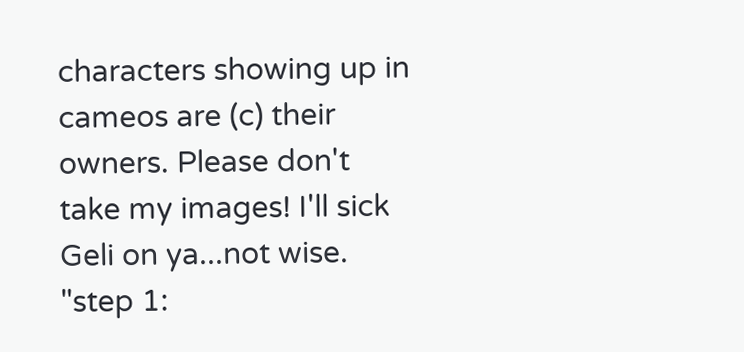characters showing up in cameos are (c) their owners. Please don't take my images! I'll sick Geli on ya...not wise. "step 1: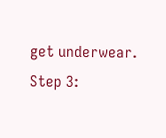get underwear. Step 3: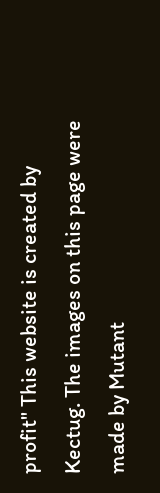profit" This website is created by Kectug. The images on this page were made by Mutant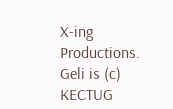X-ing Productions. Geli is (c) KECTUG